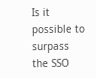Is it possible to surpass the SSO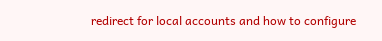redirect for local accounts and how to configure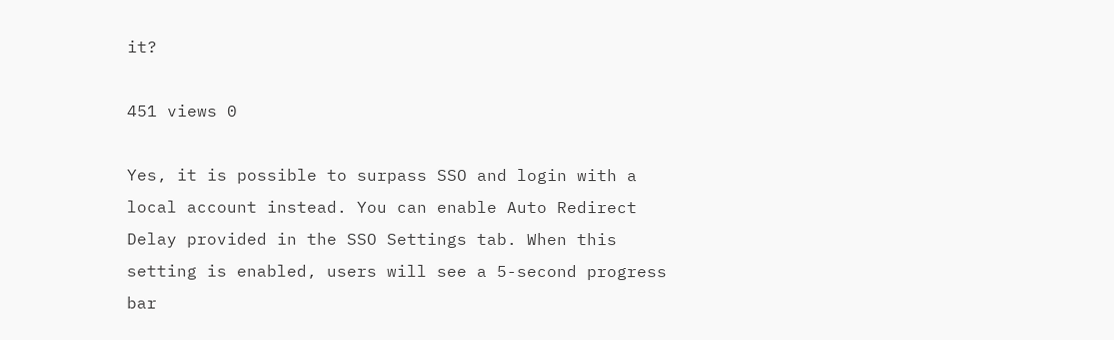it?

451 views 0

Yes, it is possible to surpass SSO and login with a local account instead. You can enable Auto Redirect Delay provided in the SSO Settings tab. When this setting is enabled, users will see a 5-second progress bar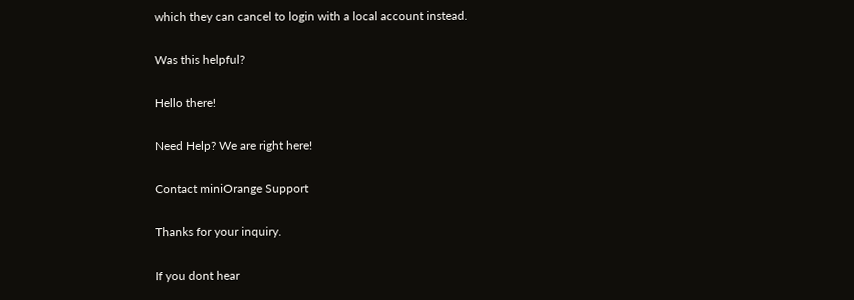which they can cancel to login with a local account instead.

Was this helpful?

Hello there!

Need Help? We are right here!

Contact miniOrange Support

Thanks for your inquiry.

If you dont hear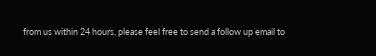from us within 24 hours, please feel free to send a follow up email to